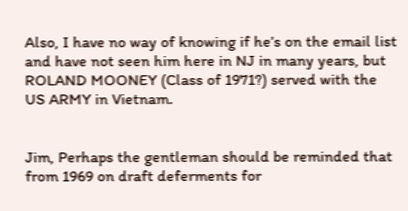Also, I have no way of knowing if he’s on the email list and have not seen him here in NJ in many years, but ROLAND MOONEY (Class of 1971?) served with the US ARMY in Vietnam.


Jim, Perhaps the gentleman should be reminded that from 1969 on draft deferments for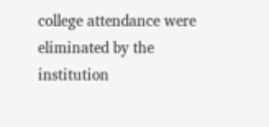college attendance were eliminated by the institution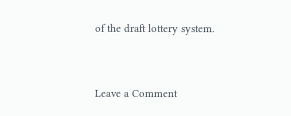of the draft lottery system.




Leave a Comment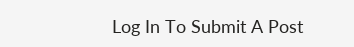Log In To Submit A Post